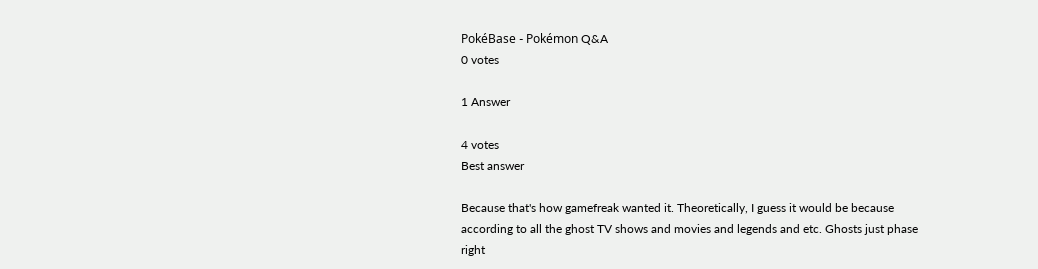PokéBase - Pokémon Q&A
0 votes

1 Answer

4 votes
Best answer

Because that's how gamefreak wanted it. Theoretically, I guess it would be because according to all the ghost TV shows and movies and legends and etc. Ghosts just phase right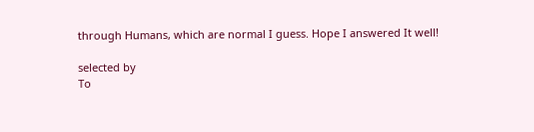through Humans, which are normal I guess. Hope I answered It well!

selected by
To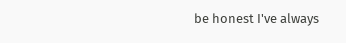be honest I've always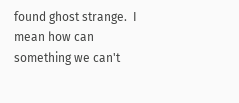found ghost strange.  I mean how can something we can't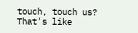touch, touch us? That's like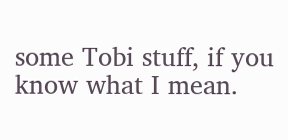some Tobi stuff, if you know what I mean.